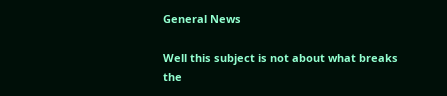General News

Well this subject is not about what breaks the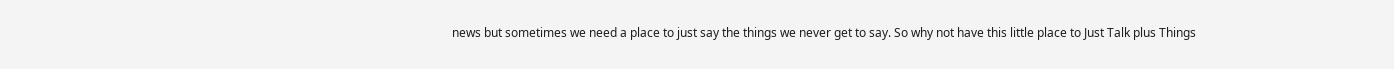news but sometimes we need a place to just say the things we never get to say. So why not have this little place to Just Talk plus Things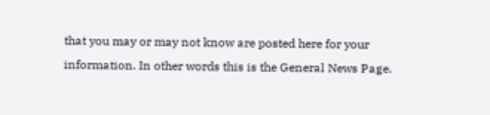that you may or may not know are posted here for your information. In other words this is the General News Page.